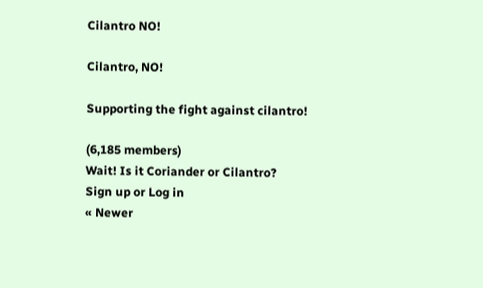Cilantro NO!

Cilantro, NO!

Supporting the fight against cilantro!

(6,185 members)
Wait! Is it Coriander or Cilantro?
Sign up or Log in
« Newer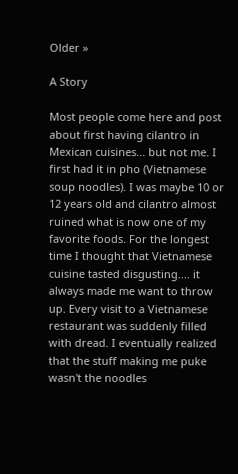Older »

A Story

Most people come here and post about first having cilantro in Mexican cuisines... but not me. I first had it in pho (Vietnamese soup noodles). I was maybe 10 or 12 years old and cilantro almost ruined what is now one of my favorite foods. For the longest time I thought that Vietnamese cuisine tasted disgusting.... it always made me want to throw up. Every visit to a Vietnamese restaurant was suddenly filled with dread. I eventually realized that the stuff making me puke wasn't the noodles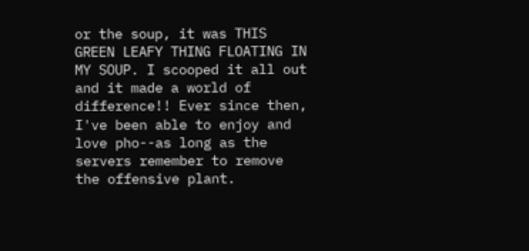or the soup, it was THIS GREEN LEAFY THING FLOATING IN MY SOUP. I scooped it all out and it made a world of difference!! Ever since then, I've been able to enjoy and love pho--as long as the servers remember to remove the offensive plant.